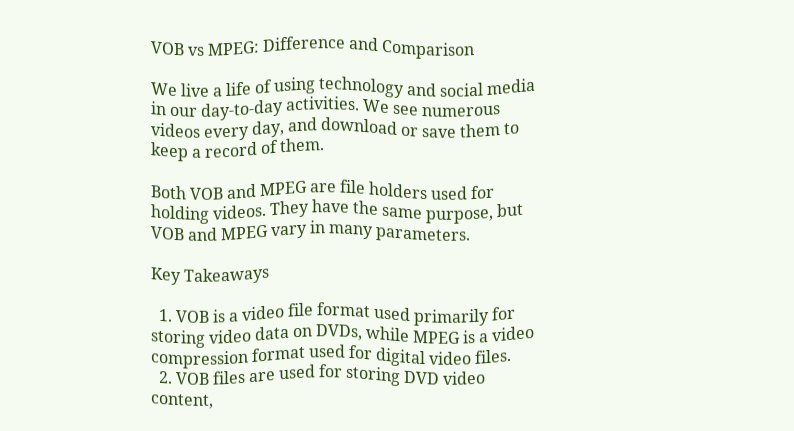VOB vs MPEG: Difference and Comparison

We live a life of using technology and social media in our day-to-day activities. We see numerous videos every day, and download or save them to keep a record of them.

Both VOB and MPEG are file holders used for holding videos. They have the same purpose, but VOB and MPEG vary in many parameters.

Key Takeaways

  1. VOB is a video file format used primarily for storing video data on DVDs, while MPEG is a video compression format used for digital video files.
  2. VOB files are used for storing DVD video content,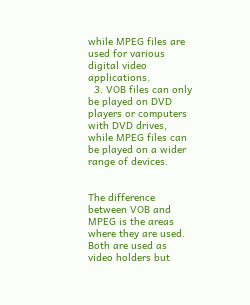while MPEG files are used for various digital video applications.
  3. VOB files can only be played on DVD players or computers with DVD drives, while MPEG files can be played on a wider range of devices.


The difference between VOB and MPEG is the areas where they are used. Both are used as video holders but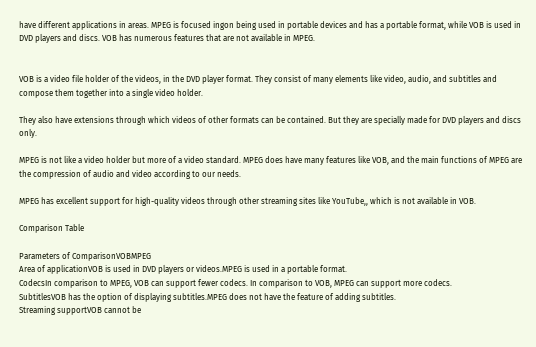have different applications in areas. MPEG is focused ingon being used in portable devices and has a portable format, while VOB is used in DVD players and discs. VOB has numerous features that are not available in MPEG.


VOB is a video file holder of the videos, in the DVD player format. They consist of many elements like video, audio, and subtitles and compose them together into a single video holder.

They also have extensions through which videos of other formats can be contained. But they are specially made for DVD players and discs only.

MPEG is not like a video holder but more of a video standard. MPEG does have many features like VOB, and the main functions of MPEG are the compression of audio and video according to our needs.

MPEG has excellent support for high-quality videos through other streaming sites like YouTube,, which is not available in VOB.

Comparison Table

Parameters of ComparisonVOBMPEG
Area of applicationVOB is used in DVD players or videos.MPEG is used in a portable format.
CodecsIn comparison to MPEG, VOB can support fewer codecs. In comparison to VOB, MPEG can support more codecs.
SubtitlesVOB has the option of displaying subtitles.MPEG does not have the feature of adding subtitles.
Streaming supportVOB cannot be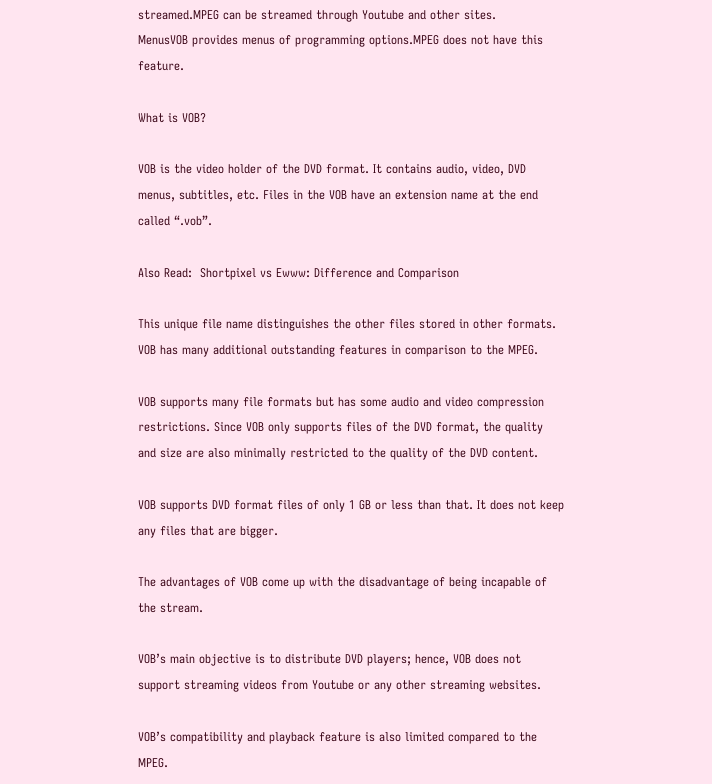streamed.MPEG can be streamed through Youtube and other sites.
MenusVOB provides menus of programming options.MPEG does not have this feature.

What is VOB?

VOB is the video holder of the DVD format. It contains audio, video, DVD menus, subtitles, etc. Files in the VOB have an extension name at the end called “.vob”.

Also Read:  Shortpixel vs Ewww: Difference and Comparison

This unique file name distinguishes the other files stored in other formats. VOB has many additional outstanding features in comparison to the MPEG.

VOB supports many file formats but has some audio and video compression restrictions. Since VOB only supports files of the DVD format, the quality and size are also minimally restricted to the quality of the DVD content.

VOB supports DVD format files of only 1 GB or less than that. It does not keep any files that are bigger.

The advantages of VOB come up with the disadvantage of being incapable of the stream.

VOB’s main objective is to distribute DVD players; hence, VOB does not support streaming videos from Youtube or any other streaming websites.

VOB’s compatibility and playback feature is also limited compared to the MPEG.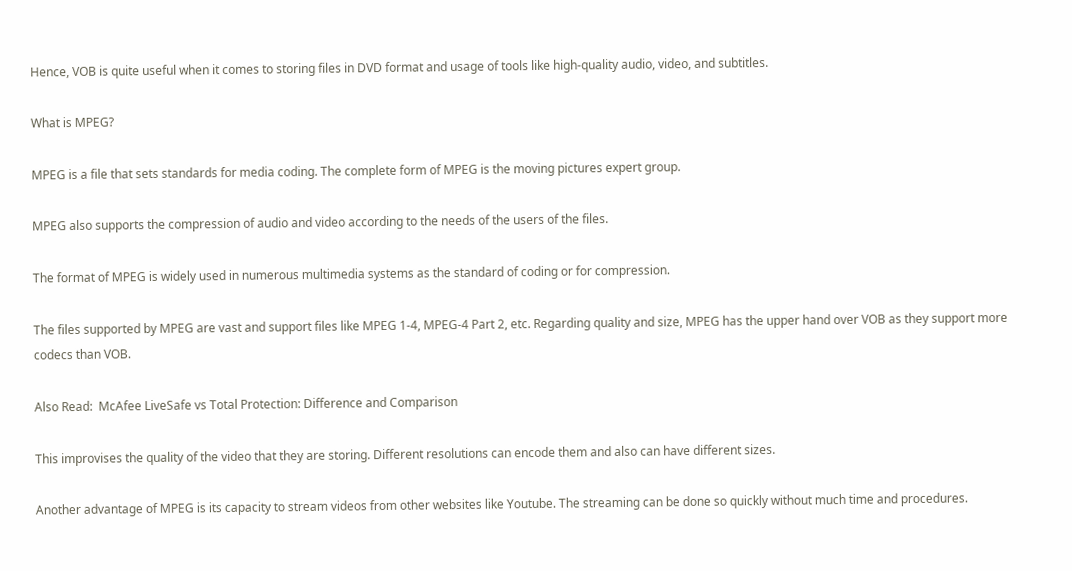Hence, VOB is quite useful when it comes to storing files in DVD format and usage of tools like high-quality audio, video, and subtitles.

What is MPEG?

MPEG is a file that sets standards for media coding. The complete form of MPEG is the moving pictures expert group.

MPEG also supports the compression of audio and video according to the needs of the users of the files.

The format of MPEG is widely used in numerous multimedia systems as the standard of coding or for compression.

The files supported by MPEG are vast and support files like MPEG 1-4, MPEG-4 Part 2, etc. Regarding quality and size, MPEG has the upper hand over VOB as they support more codecs than VOB.

Also Read:  McAfee LiveSafe vs Total Protection: Difference and Comparison

This improvises the quality of the video that they are storing. Different resolutions can encode them and also can have different sizes.

Another advantage of MPEG is its capacity to stream videos from other websites like Youtube. The streaming can be done so quickly without much time and procedures.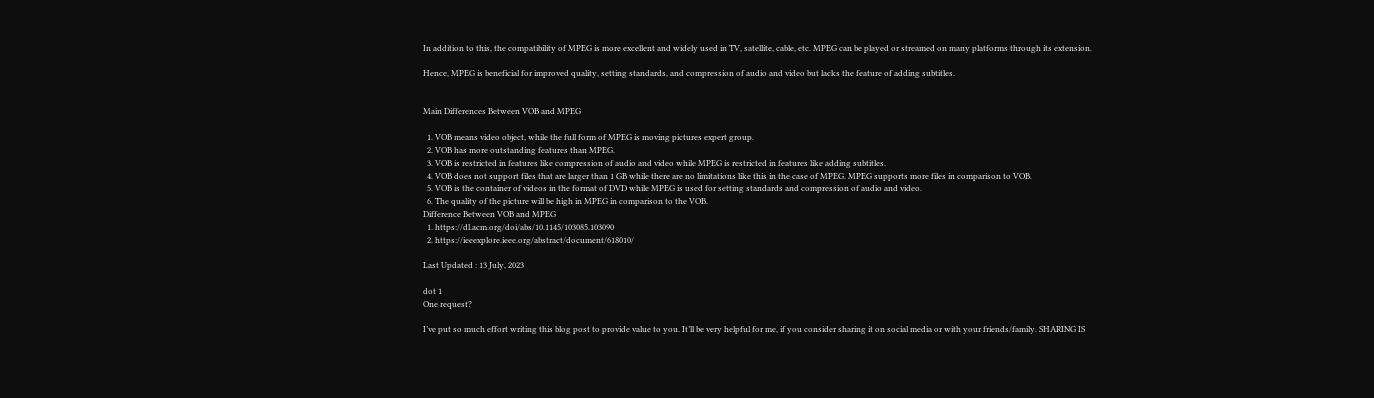In addition to this, the compatibility of MPEG is more excellent and widely used in TV, satellite, cable, etc. MPEG can be played or streamed on many platforms through its extension.

Hence, MPEG is beneficial for improved quality, setting standards, and compression of audio and video but lacks the feature of adding subtitles.


Main Differences Between VOB and MPEG

  1. VOB means video object, while the full form of MPEG is moving pictures expert group.
  2. VOB has more outstanding features than MPEG.
  3. VOB is restricted in features like compression of audio and video while MPEG is restricted in features like adding subtitles.
  4. VOB does not support files that are larger than 1 GB while there are no limitations like this in the case of MPEG. MPEG supports more files in comparison to VOB.
  5. VOB is the container of videos in the format of DVD while MPEG is used for setting standards and compression of audio and video.
  6. The quality of the picture will be high in MPEG in comparison to the VOB.
Difference Between VOB and MPEG
  1. https://dl.acm.org/doi/abs/10.1145/103085.103090
  2. https://ieeexplore.ieee.org/abstract/document/618010/

Last Updated : 13 July, 2023

dot 1
One request?

I’ve put so much effort writing this blog post to provide value to you. It’ll be very helpful for me, if you consider sharing it on social media or with your friends/family. SHARING IS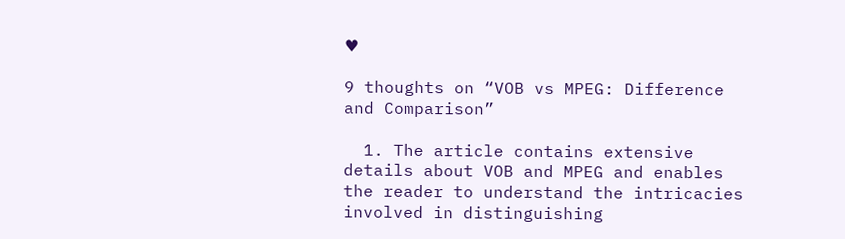♥

9 thoughts on “VOB vs MPEG: Difference and Comparison”

  1. The article contains extensive details about VOB and MPEG and enables the reader to understand the intricacies involved in distinguishing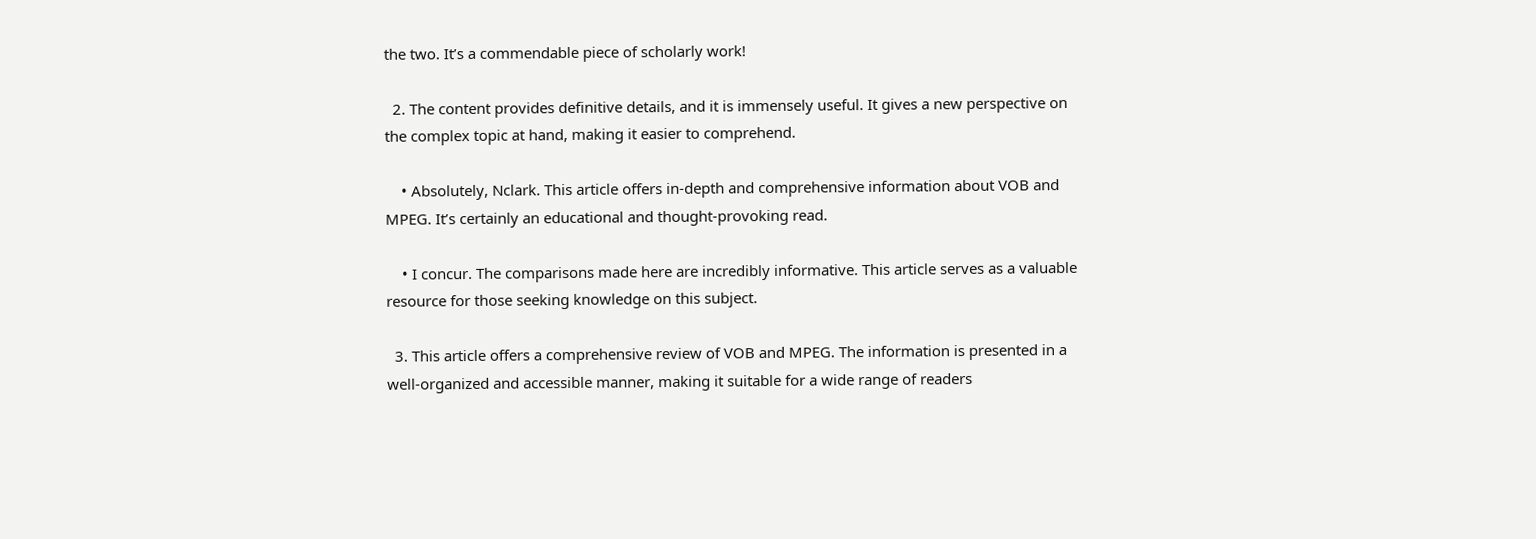the two. It’s a commendable piece of scholarly work!

  2. The content provides definitive details, and it is immensely useful. It gives a new perspective on the complex topic at hand, making it easier to comprehend.

    • Absolutely, Nclark. This article offers in-depth and comprehensive information about VOB and MPEG. It’s certainly an educational and thought-provoking read.

    • I concur. The comparisons made here are incredibly informative. This article serves as a valuable resource for those seeking knowledge on this subject.

  3. This article offers a comprehensive review of VOB and MPEG. The information is presented in a well-organized and accessible manner, making it suitable for a wide range of readers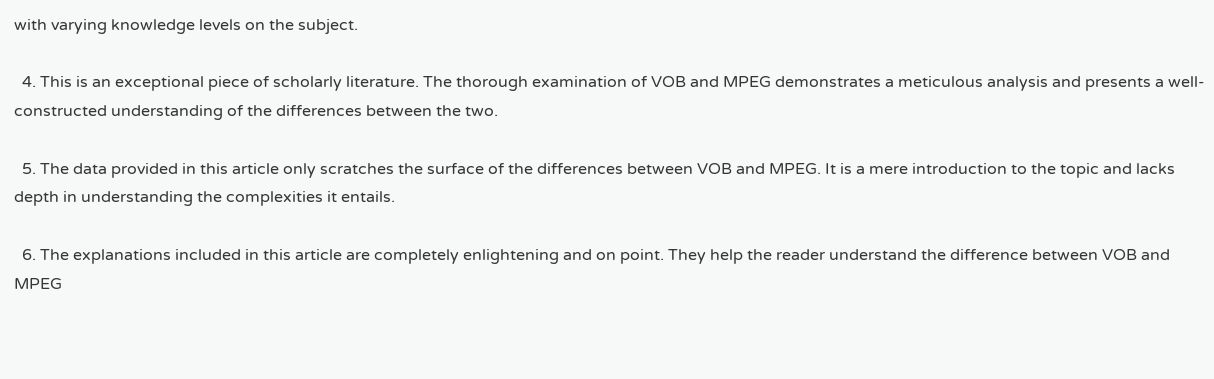with varying knowledge levels on the subject.

  4. This is an exceptional piece of scholarly literature. The thorough examination of VOB and MPEG demonstrates a meticulous analysis and presents a well-constructed understanding of the differences between the two.

  5. The data provided in this article only scratches the surface of the differences between VOB and MPEG. It is a mere introduction to the topic and lacks depth in understanding the complexities it entails.

  6. The explanations included in this article are completely enlightening and on point. They help the reader understand the difference between VOB and MPEG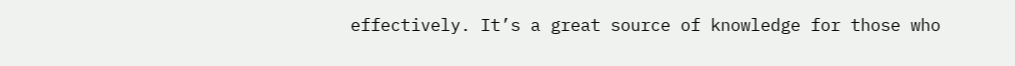effectively. It’s a great source of knowledge for those who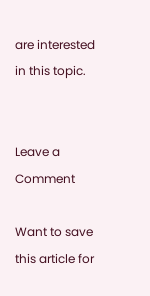are interested in this topic.


Leave a Comment

Want to save this article for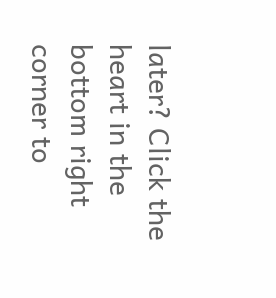later? Click the heart in the bottom right corner to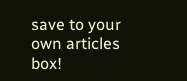save to your own articles box!